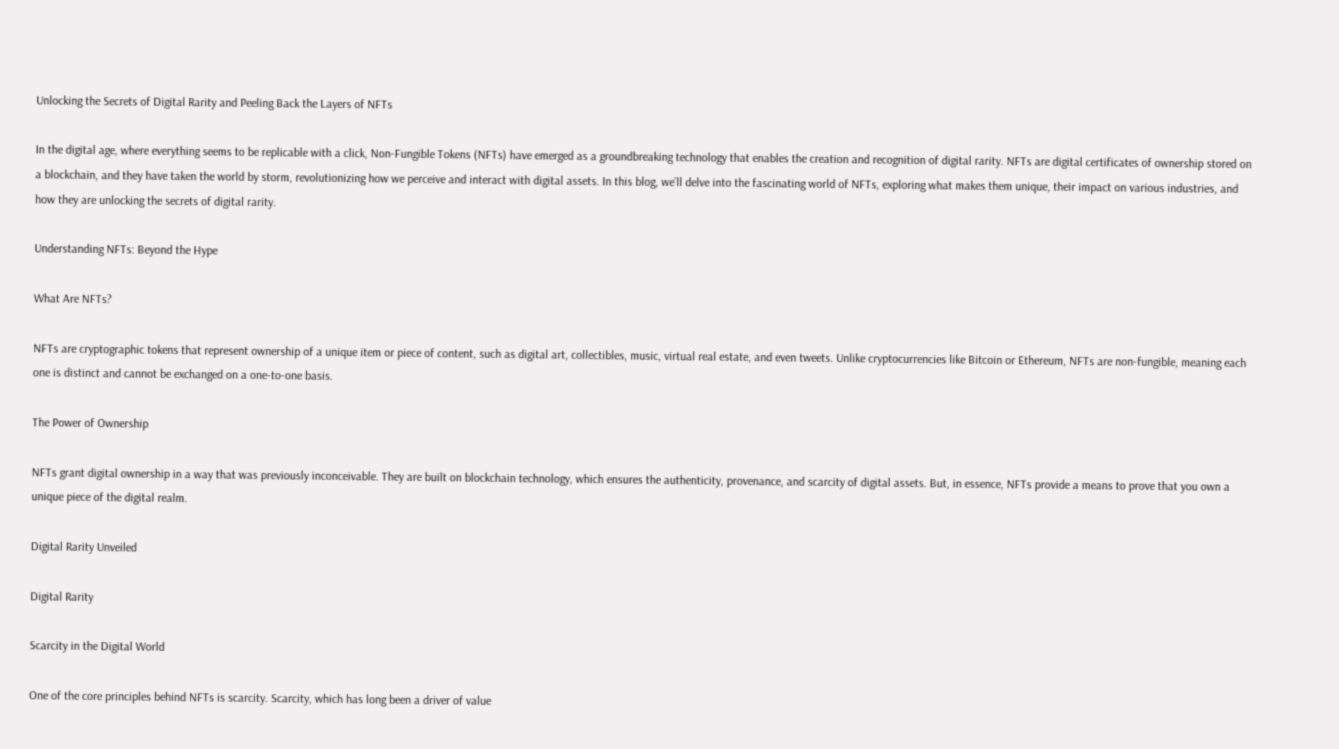Unlocking the Secrets of Digital Rarity and Peeling Back the Layers of NFTs

In the digital age, where everything seems to be replicable with a click, Non-Fungible Tokens (NFTs) have emerged as a groundbreaking technology that enables the creation and recognition of digital rarity. NFTs are digital certificates of ownership stored on a blockchain, and they have taken the world by storm, revolutionizing how we perceive and interact with digital assets. In this blog, we’ll delve into the fascinating world of NFTs, exploring what makes them unique, their impact on various industries, and how they are unlocking the secrets of digital rarity.

Understanding NFTs: Beyond the Hype

What Are NFTs?

NFTs are cryptographic tokens that represent ownership of a unique item or piece of content, such as digital art, collectibles, music, virtual real estate, and even tweets. Unlike cryptocurrencies like Bitcoin or Ethereum, NFTs are non-fungible, meaning each one is distinct and cannot be exchanged on a one-to-one basis.

The Power of Ownership

NFTs grant digital ownership in a way that was previously inconceivable. They are built on blockchain technology, which ensures the authenticity, provenance, and scarcity of digital assets. But, in essence, NFTs provide a means to prove that you own a unique piece of the digital realm.

Digital Rarity Unveiled

Digital Rarity

Scarcity in the Digital World

One of the core principles behind NFTs is scarcity. Scarcity, which has long been a driver of value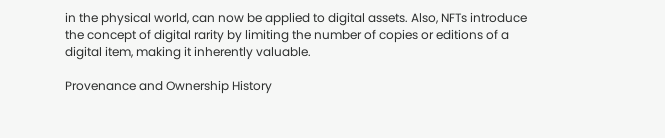in the physical world, can now be applied to digital assets. Also, NFTs introduce the concept of digital rarity by limiting the number of copies or editions of a digital item, making it inherently valuable.

Provenance and Ownership History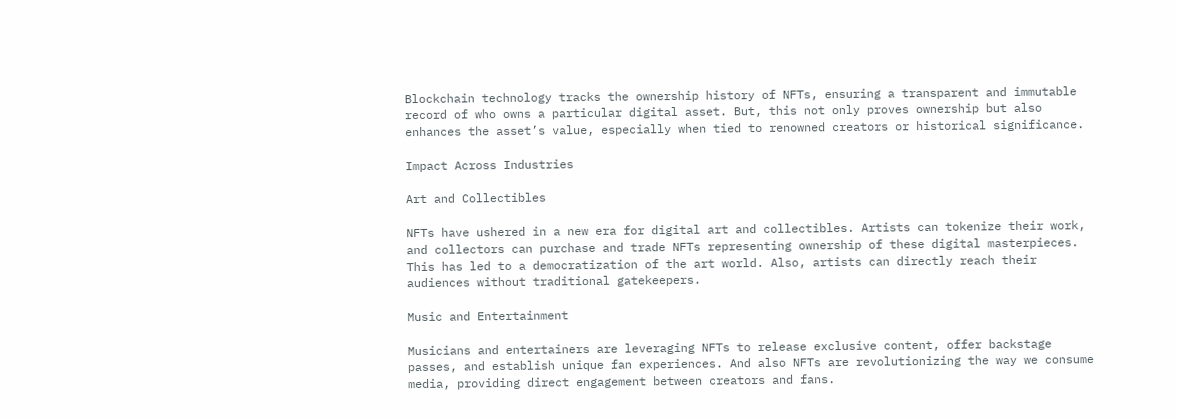Blockchain technology tracks the ownership history of NFTs, ensuring a transparent and immutable record of who owns a particular digital asset. But, this not only proves ownership but also enhances the asset’s value, especially when tied to renowned creators or historical significance.

Impact Across Industries

Art and Collectibles

NFTs have ushered in a new era for digital art and collectibles. Artists can tokenize their work, and collectors can purchase and trade NFTs representing ownership of these digital masterpieces. This has led to a democratization of the art world. Also, artists can directly reach their audiences without traditional gatekeepers.

Music and Entertainment

Musicians and entertainers are leveraging NFTs to release exclusive content, offer backstage passes, and establish unique fan experiences. And also NFTs are revolutionizing the way we consume media, providing direct engagement between creators and fans.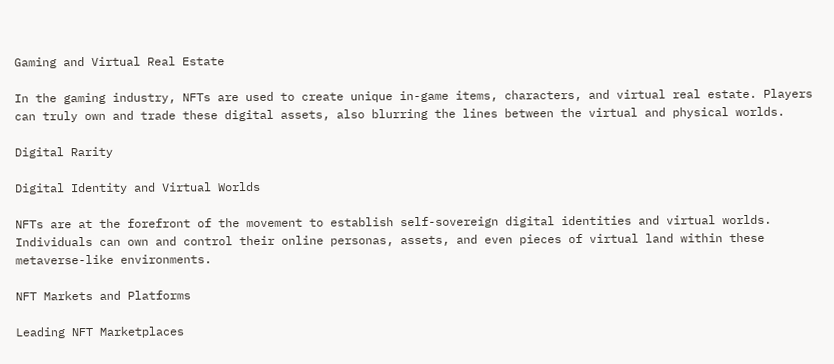Gaming and Virtual Real Estate

In the gaming industry, NFTs are used to create unique in-game items, characters, and virtual real estate. Players can truly own and trade these digital assets, also blurring the lines between the virtual and physical worlds.

Digital Rarity

Digital Identity and Virtual Worlds

NFTs are at the forefront of the movement to establish self-sovereign digital identities and virtual worlds. Individuals can own and control their online personas, assets, and even pieces of virtual land within these metaverse-like environments.

NFT Markets and Platforms

Leading NFT Marketplaces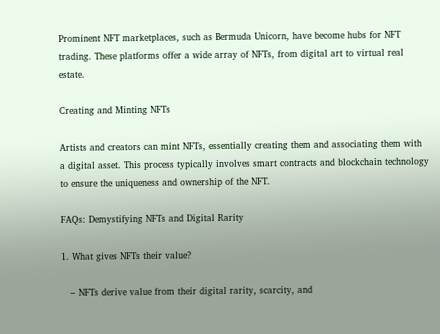Prominent NFT marketplaces, such as Bermuda Unicorn, have become hubs for NFT trading. These platforms offer a wide array of NFTs, from digital art to virtual real estate.

Creating and Minting NFTs

Artists and creators can mint NFTs, essentially creating them and associating them with a digital asset. This process typically involves smart contracts and blockchain technology to ensure the uniqueness and ownership of the NFT.

FAQs: Demystifying NFTs and Digital Rarity

1. What gives NFTs their value?

   – NFTs derive value from their digital rarity, scarcity, and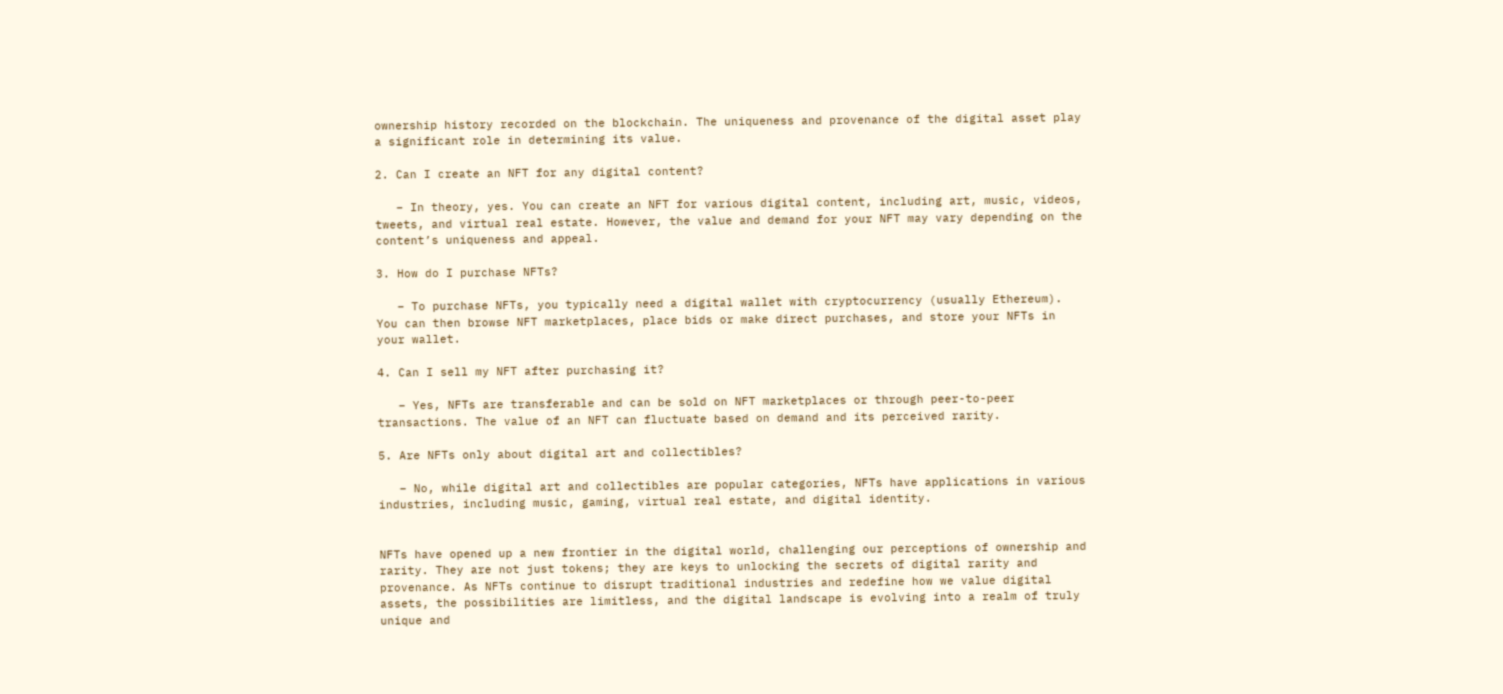ownership history recorded on the blockchain. The uniqueness and provenance of the digital asset play a significant role in determining its value.

2. Can I create an NFT for any digital content?

   – In theory, yes. You can create an NFT for various digital content, including art, music, videos, tweets, and virtual real estate. However, the value and demand for your NFT may vary depending on the content’s uniqueness and appeal.

3. How do I purchase NFTs?

   – To purchase NFTs, you typically need a digital wallet with cryptocurrency (usually Ethereum). You can then browse NFT marketplaces, place bids or make direct purchases, and store your NFTs in your wallet.

4. Can I sell my NFT after purchasing it?

   – Yes, NFTs are transferable and can be sold on NFT marketplaces or through peer-to-peer transactions. The value of an NFT can fluctuate based on demand and its perceived rarity.

5. Are NFTs only about digital art and collectibles?

   – No, while digital art and collectibles are popular categories, NFTs have applications in various industries, including music, gaming, virtual real estate, and digital identity.


NFTs have opened up a new frontier in the digital world, challenging our perceptions of ownership and rarity. They are not just tokens; they are keys to unlocking the secrets of digital rarity and provenance. As NFTs continue to disrupt traditional industries and redefine how we value digital assets, the possibilities are limitless, and the digital landscape is evolving into a realm of truly unique and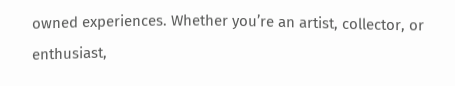owned experiences. Whether you’re an artist, collector, or enthusiast,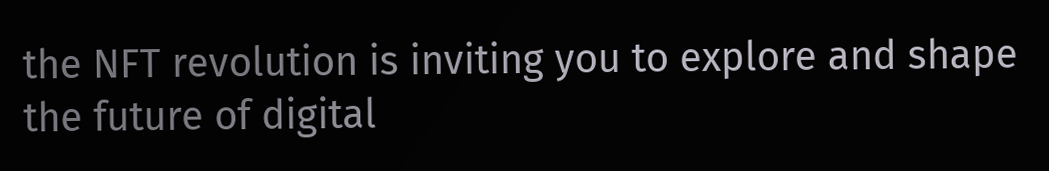the NFT revolution is inviting you to explore and shape the future of digital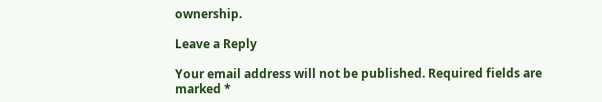ownership.

Leave a Reply

Your email address will not be published. Required fields are marked *